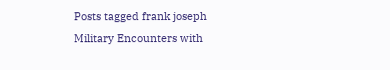Posts tagged frank joseph
Military Encounters with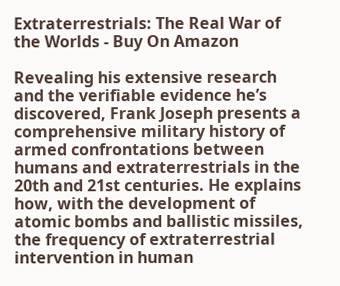Extraterrestrials: The Real War of the Worlds - Buy On Amazon

Revealing his extensive research and the verifiable evidence he’s discovered, Frank Joseph presents a comprehensive military history of armed confrontations between humans and extraterrestrials in the 20th and 21st centuries. He explains how, with the development of atomic bombs and ballistic missiles, the frequency of extraterrestrial intervention in human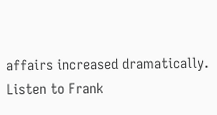affairs increased dramatically. Listen to Frank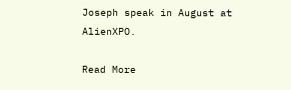Joseph speak in August at AlienXPO.

Read More